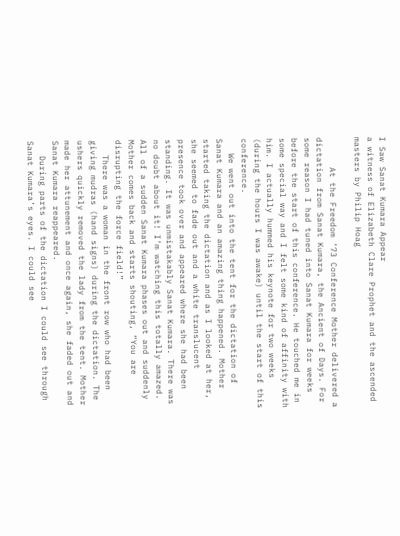I Saw Sanat Kumara Appear
a witness of Elizabeth Clare Prophet and the ascended masters by Philip Hoag

      At the Freedom ’73 Conference Mother delivered a dictation from Sanat Kumara, the Ancient of Days. For some reason I had tuned into Sanat Kumara for weeks before the start of this conference. He touched me in some special way and I felt some kind of affinity with him. I actually hummed his keynote for two weeks (during the hours I was awake) until the start of this conference.
   We went out into the tent for the dictation of Sanat Kumara and an amazing thing happened. Mother started taking the dictation and as I looked at her, she seemed to fade out and a white translucent presence took over and appeared where she had been standing. It was unmistakably Sanat Kumara. There was no doubt about it! I’m watching this totally amazed. All of a sudden Sanat Kumara phases out and suddenly Mother comes back and starts shouting, “You are disrupting the force field!”
   There was a woman in the front row who had been giving mudras (hand signs) during the dictation. The ushers quickly removed the lady from the tent. Mother made her attunement and once again, she faded out and Sanat Kumara reappeared.
   During parts of the dictation I could see through Sanat Kumara’s eyes. I could see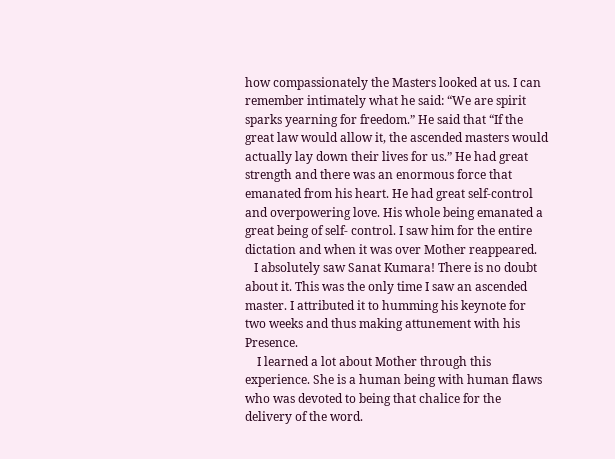how compassionately the Masters looked at us. I can remember intimately what he said: “We are spirit sparks yearning for freedom.” He said that “If the great law would allow it, the ascended masters would actually lay down their lives for us.” He had great strength and there was an enormous force that emanated from his heart. He had great self-control and overpowering love. His whole being emanated a great being of self- control. I saw him for the entire dictation and when it was over Mother reappeared.
   I absolutely saw Sanat Kumara! There is no doubt about it. This was the only time I saw an ascended master. I attributed it to humming his keynote for two weeks and thus making attunement with his Presence.
    I learned a lot about Mother through this experience. She is a human being with human flaws who was devoted to being that chalice for the delivery of the word.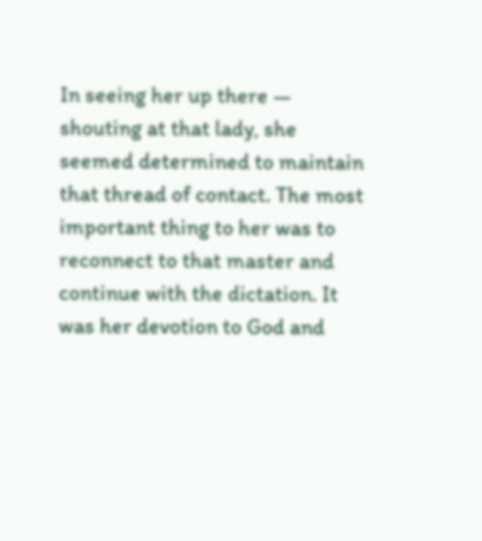In seeing her up there — shouting at that lady, she seemed determined to maintain that thread of contact. The most important thing to her was to reconnect to that master and continue with the dictation. It was her devotion to God and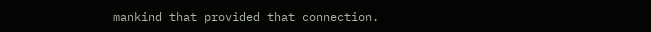mankind that provided that connection.